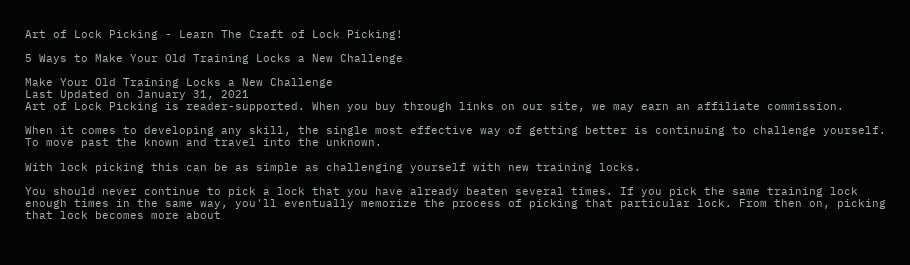Art of Lock Picking - Learn The Craft of Lock Picking!

5 Ways to Make Your Old Training Locks a New Challenge

Make Your Old Training Locks a New Challenge
Last Updated on January 31, 2021
Art of Lock Picking is reader-supported. When you buy through links on our site, we may earn an affiliate commission.

When it comes to developing any skill, the single most effective way of getting better is continuing to challenge yourself. To move past the known and travel into the unknown.

With lock picking this can be as simple as challenging yourself with new training locks.

You should never continue to pick a lock that you have already beaten several times. If you pick the same training lock enough times in the same way, you'll eventually memorize the process of picking that particular lock. From then on, picking that lock becomes more about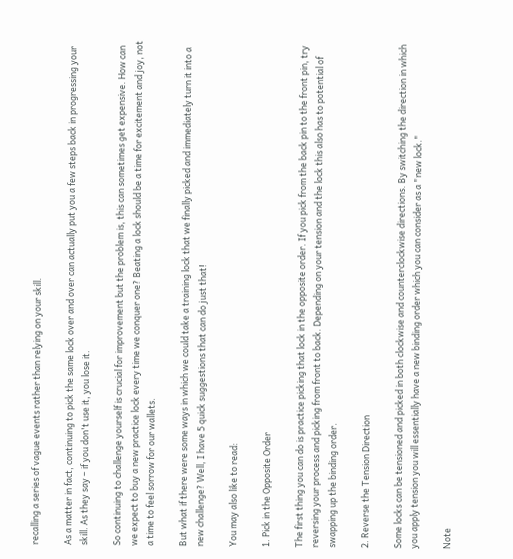recalling a series of vague events rather than relying on your skill.

As a matter in fact, continuing to pick the same lock over and over can actually put you a few steps back in progressing your skill. As they say – if you don't use it, you lose it.

So continuing to challenge yourself is crucial for improvement but the problem is, this can sometimes get expensive. How can we expect to buy a new practice lock every time we conquer one? Beating a lock should be a time for excitement and joy, not a time to feel sorrow for our wallets.

But what if there were some ways in which we could take a training lock that we finally picked and immediately turn it into a new challenge? Well, I have 5 quick suggestions that can do just that!

You may also like to read:

1. Pick in the Opposite Order

The first thing you can do is practice picking that lock in the opposite order. If you pick from the back pin to the front pin, try reversing your process and picking from front to back. Depending on your tension and the lock this also has to potential of swapping up the binding order.

2. Reverse the Tension Direction

Some locks can be tensioned and picked in both clockwise and counterclockwise directions. By switching the direction in which you apply tension you will essentially have a new binding order which you can consider as a "new lock."

Note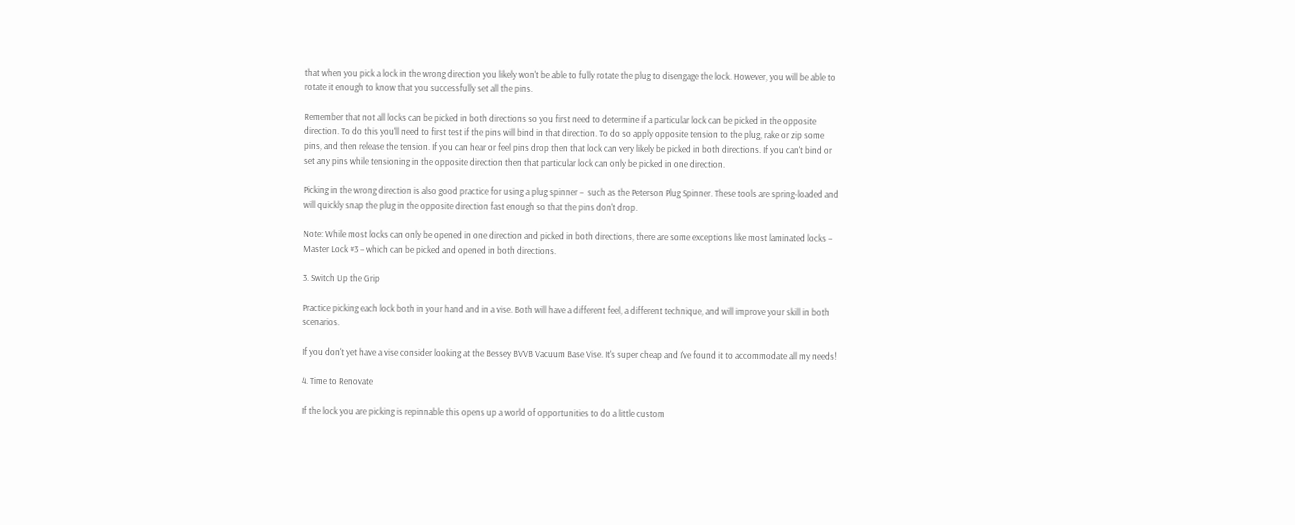that when you pick a lock in the wrong direction you likely won't be able to fully rotate the plug to disengage the lock. However, you will be able to rotate it enough to know that you successfully set all the pins.

Remember that not all locks can be picked in both directions so you first need to determine if a particular lock can be picked in the opposite direction. To do this you'll need to first test if the pins will bind in that direction. To do so apply opposite tension to the plug, rake or zip some pins, and then release the tension. If you can hear or feel pins drop then that lock can very likely be picked in both directions. If you can't bind or set any pins while tensioning in the opposite direction then that particular lock can only be picked in one direction.

Picking in the wrong direction is also good practice for using a plug spinner –  such as the Peterson Plug Spinner. These tools are spring-loaded and will quickly snap the plug in the opposite direction fast enough so that the pins don't drop.

Note: While most locks can only be opened in one direction and picked in both directions, there are some exceptions like most laminated locks – Master Lock #3 – which can be picked and opened in both directions.

3. Switch Up the Grip

Practice picking each lock both in your hand and in a vise. Both will have a different feel, a different technique, and will improve your skill in both scenarios.

If you don't yet have a vise consider looking at the Bessey BVVB Vacuum Base Vise. It's super cheap and I've found it to accommodate all my needs!

4. Time to Renovate

If the lock you are picking is repinnable this opens up a world of opportunities to do a little custom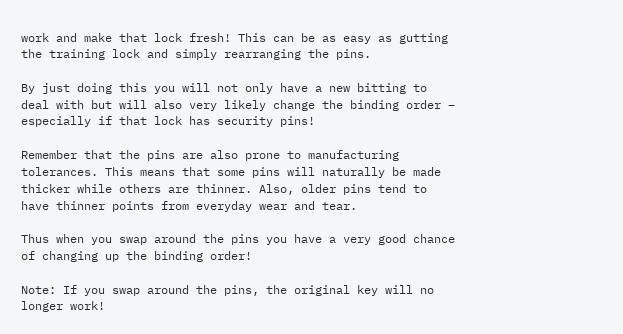work and make that lock fresh! This can be as easy as gutting the training lock and simply rearranging the pins.

By just doing this you will not only have a new bitting to deal with but will also very likely change the binding order – especially if that lock has security pins!

Remember that the pins are also prone to manufacturing tolerances. This means that some pins will naturally be made thicker while others are thinner. Also, older pins tend to have thinner points from everyday wear and tear.

Thus when you swap around the pins you have a very good chance of changing up the binding order!

Note: If you swap around the pins, the original key will no longer work!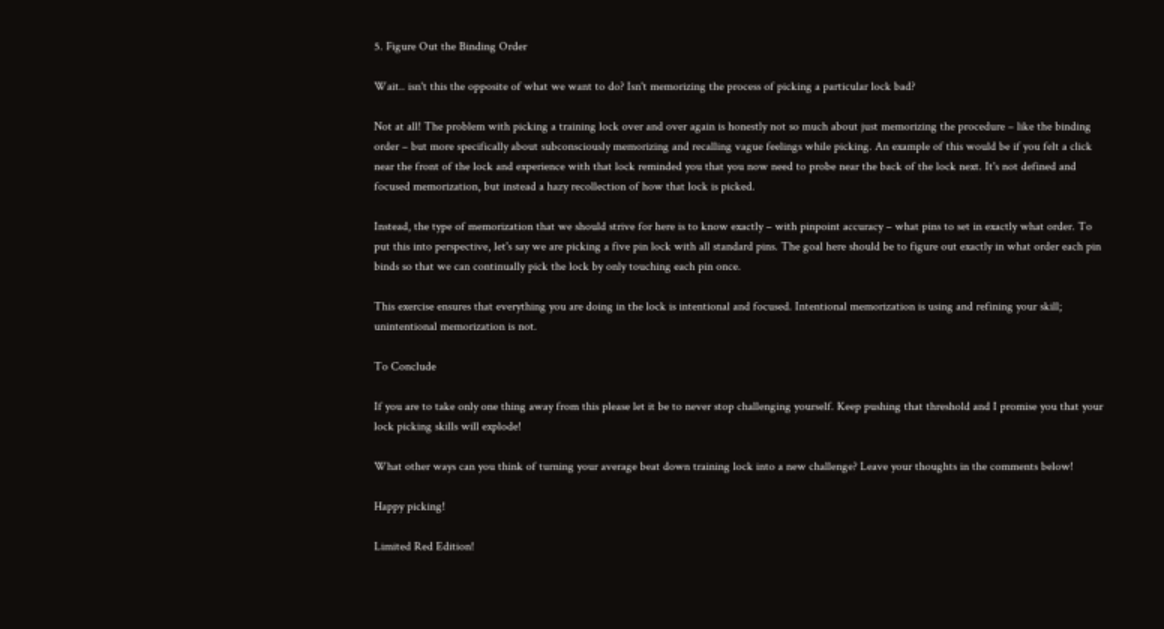5. Figure Out the Binding Order

Wait.. isn't this the opposite of what we want to do? Isn't memorizing the process of picking a particular lock bad?

Not at all! The problem with picking a training lock over and over again is honestly not so much about just memorizing the procedure – like the binding order – but more specifically about subconsciously memorizing and recalling vague feelings while picking. An example of this would be if you felt a click near the front of the lock and experience with that lock reminded you that you now need to probe near the back of the lock next. It's not defined and focused memorization, but instead a hazy recollection of how that lock is picked.

Instead, the type of memorization that we should strive for here is to know exactly – with pinpoint accuracy – what pins to set in exactly what order. To put this into perspective, let's say we are picking a five pin lock with all standard pins. The goal here should be to figure out exactly in what order each pin binds so that we can continually pick the lock by only touching each pin once.

This exercise ensures that everything you are doing in the lock is intentional and focused. Intentional memorization is using and refining your skill; unintentional memorization is not.

To Conclude

If you are to take only one thing away from this please let it be to never stop challenging yourself. Keep pushing that threshold and I promise you that your lock picking skills will explode!

What other ways can you think of turning your average beat down training lock into a new challenge? Leave your thoughts in the comments below!

Happy picking!

Limited Red Edition!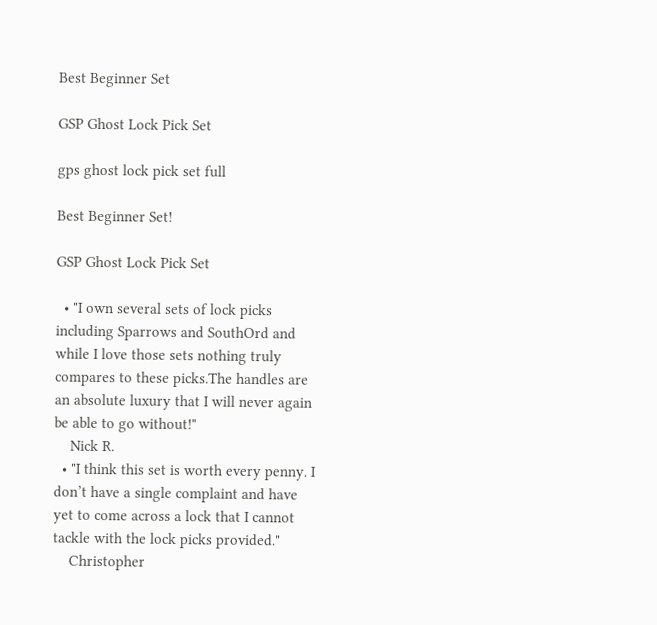Best Beginner Set

GSP Ghost Lock Pick Set

gps ghost lock pick set full

Best Beginner Set!

GSP Ghost Lock Pick Set

  • "I own several sets of lock picks including Sparrows and SouthOrd and while I love those sets nothing truly compares to these picks.The handles are an absolute luxury that I will never again be able to go without!"
    Nick R.
  • "I think this set is worth every penny. I don’t have a single complaint and have yet to come across a lock that I cannot tackle with the lock picks provided."
    Christopher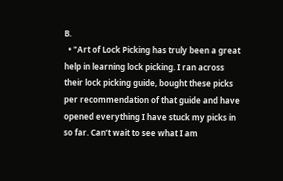B.
  • "Art of Lock Picking has truly been a great help in learning lock picking. I ran across their lock picking guide, bought these picks per recommendation of that guide and have opened everything I have stuck my picks in so far. Can’t wait to see what I am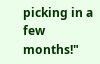picking in a few months!"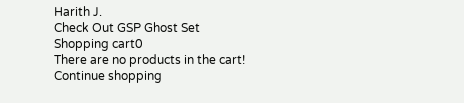Harith J.
Check Out GSP Ghost Set
Shopping cart0
There are no products in the cart!
Continue shopping